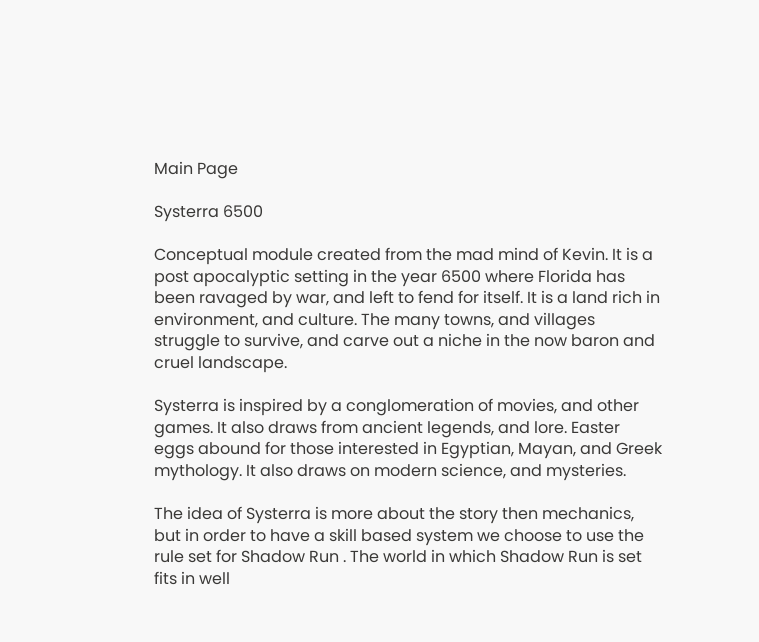Main Page

Systerra 6500

Conceptual module created from the mad mind of Kevin. It is a post apocalyptic setting in the year 6500 where Florida has been ravaged by war, and left to fend for itself. It is a land rich in environment, and culture. The many towns, and villages struggle to survive, and carve out a niche in the now baron and cruel landscape.

Systerra is inspired by a conglomeration of movies, and other games. It also draws from ancient legends, and lore. Easter eggs abound for those interested in Egyptian, Mayan, and Greek mythology. It also draws on modern science, and mysteries.

The idea of Systerra is more about the story then mechanics, but in order to have a skill based system we choose to use the rule set for Shadow Run . The world in which Shadow Run is set fits in well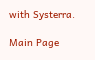with Systerra.

Main Page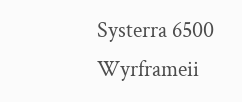Systerra 6500 Wyrframeii